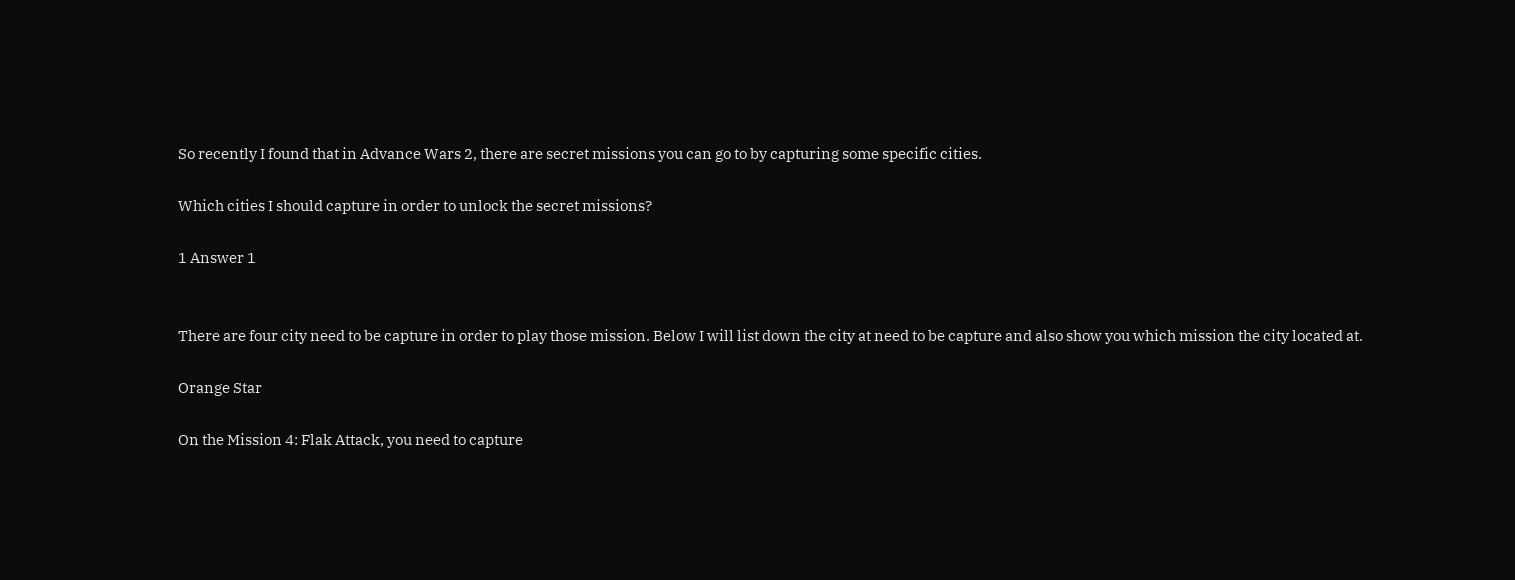So recently I found that in Advance Wars 2, there are secret missions you can go to by capturing some specific cities.

Which cities I should capture in order to unlock the secret missions?

1 Answer 1


There are four city need to be capture in order to play those mission. Below I will list down the city at need to be capture and also show you which mission the city located at.

Orange Star

On the Mission 4: Flak Attack, you need to capture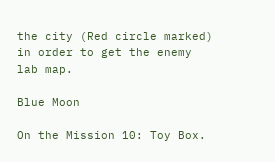the city (Red circle marked) in order to get the enemy lab map.

Blue Moon

On the Mission 10: Toy Box.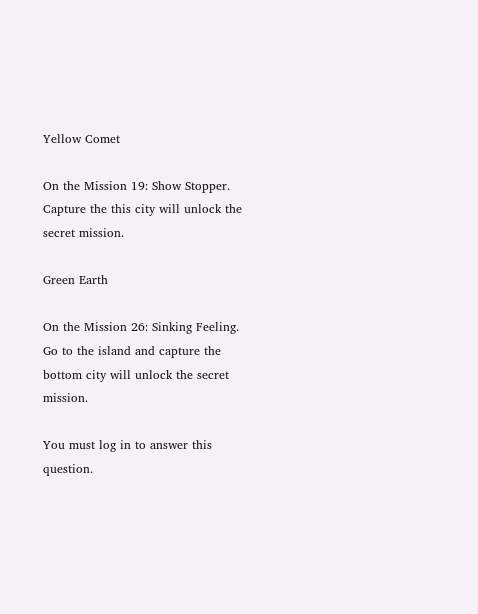Yellow Comet

On the Mission 19: Show Stopper. Capture the this city will unlock the secret mission.

Green Earth

On the Mission 26: Sinking Feeling. Go to the island and capture the bottom city will unlock the secret mission.

You must log in to answer this question.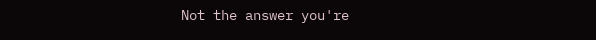Not the answer you're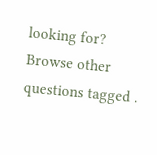looking for? Browse other questions tagged .